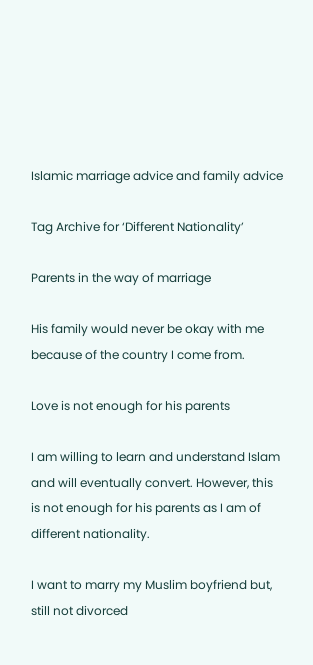Islamic marriage advice and family advice

Tag Archive for ‘Different Nationality’

Parents in the way of marriage

His family would never be okay with me because of the country I come from.

Love is not enough for his parents

I am willing to learn and understand Islam and will eventually convert. However, this is not enough for his parents as I am of different nationality.

I want to marry my Muslim boyfriend but, still not divorced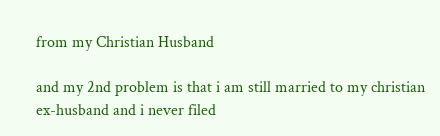from my Christian Husband

and my 2nd problem is that i am still married to my christian ex-husband and i never filed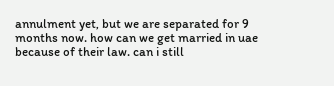annulment yet, but we are separated for 9 months now. how can we get married in uae because of their law. can i still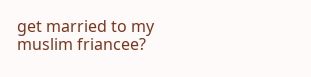get married to my muslim friancee?